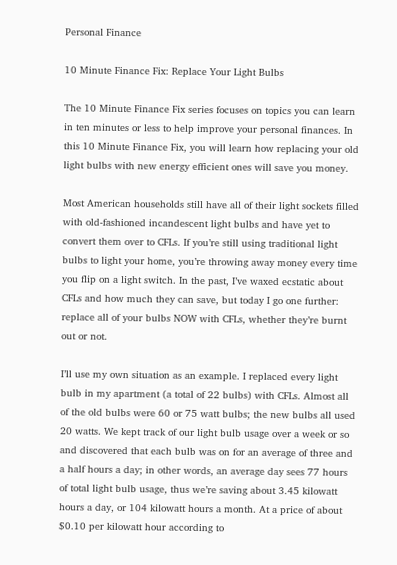Personal Finance

10 Minute Finance Fix: Replace Your Light Bulbs

The 10 Minute Finance Fix series focuses on topics you can learn in ten minutes or less to help improve your personal finances. In this 10 Minute Finance Fix, you will learn how replacing your old light bulbs with new energy efficient ones will save you money.

Most American households still have all of their light sockets filled with old-fashioned incandescent light bulbs and have yet to convert them over to CFLs. If you’re still using traditional light bulbs to light your home, you’re throwing away money every time you flip on a light switch. In the past, I’ve waxed ecstatic about CFLs and how much they can save, but today I go one further: replace all of your bulbs NOW with CFLs, whether they’re burnt out or not.

I’ll use my own situation as an example. I replaced every light bulb in my apartment (a total of 22 bulbs) with CFLs. Almost all of the old bulbs were 60 or 75 watt bulbs; the new bulbs all used 20 watts. We kept track of our light bulb usage over a week or so and discovered that each bulb was on for an average of three and a half hours a day; in other words, an average day sees 77 hours of total light bulb usage, thus we’re saving about 3.45 kilowatt hours a day, or 104 kilowatt hours a month. At a price of about $0.10 per kilowatt hour according to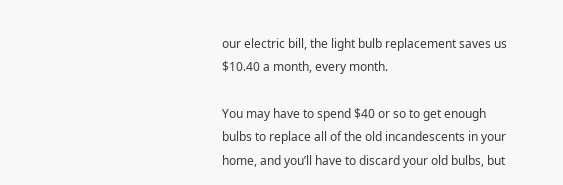our electric bill, the light bulb replacement saves us $10.40 a month, every month.

You may have to spend $40 or so to get enough bulbs to replace all of the old incandescents in your home, and you’ll have to discard your old bulbs, but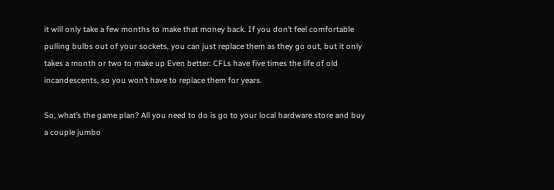it will only take a few months to make that money back. If you don’t feel comfortable pulling bulbs out of your sockets, you can just replace them as they go out, but it only takes a month or two to make up Even better: CFLs have five times the life of old incandescents, so you won’t have to replace them for years.

So, what’s the game plan? All you need to do is go to your local hardware store and buy a couple jumbo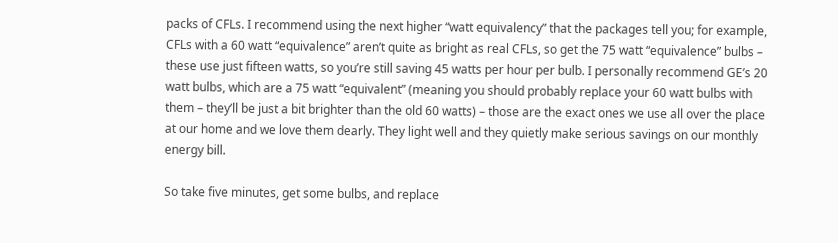packs of CFLs. I recommend using the next higher “watt equivalency” that the packages tell you; for example, CFLs with a 60 watt “equivalence” aren’t quite as bright as real CFLs, so get the 75 watt “equivalence” bulbs – these use just fifteen watts, so you’re still saving 45 watts per hour per bulb. I personally recommend GE’s 20 watt bulbs, which are a 75 watt “equivalent” (meaning you should probably replace your 60 watt bulbs with them – they’ll be just a bit brighter than the old 60 watts) – those are the exact ones we use all over the place at our home and we love them dearly. They light well and they quietly make serious savings on our monthly energy bill.

So take five minutes, get some bulbs, and replace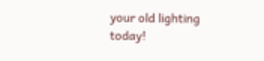your old lighting today!